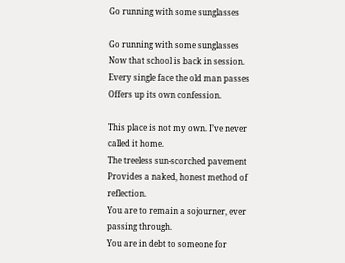Go running with some sunglasses

Go running with some sunglasses
Now that school is back in session.
Every single face the old man passes
Offers up its own confession.

This place is not my own. I’ve never called it home.
The treeless sun-scorched pavement
Provides a naked, honest method of reflection.
You are to remain a sojourner, ever passing through.
You are in debt to someone for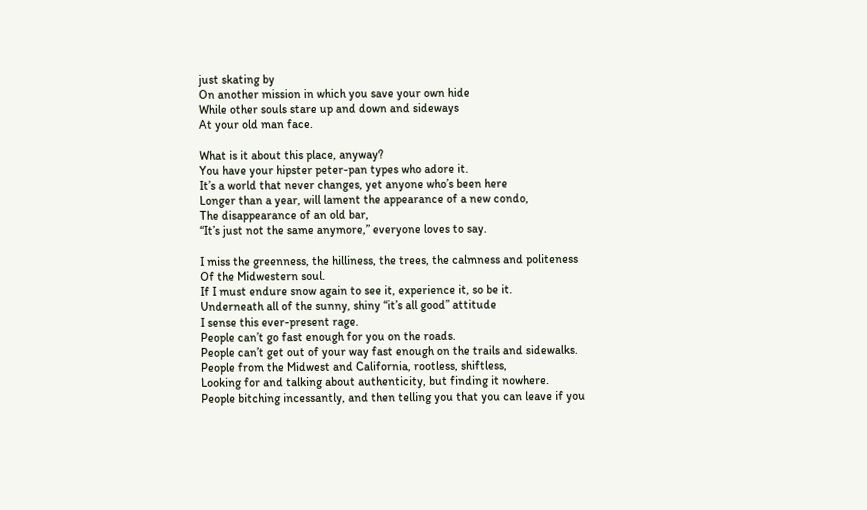just skating by
On another mission in which you save your own hide
While other souls stare up and down and sideways
At your old man face.

What is it about this place, anyway?
You have your hipster peter-pan types who adore it.
It’s a world that never changes, yet anyone who’s been here
Longer than a year, will lament the appearance of a new condo,
The disappearance of an old bar,
“It’s just not the same anymore,” everyone loves to say.

I miss the greenness, the hilliness, the trees, the calmness and politeness
Of the Midwestern soul.
If I must endure snow again to see it, experience it, so be it.
Underneath all of the sunny, shiny “it’s all good” attitude
I sense this ever-present rage.
People can’t go fast enough for you on the roads.
People can’t get out of your way fast enough on the trails and sidewalks.
People from the Midwest and California, rootless, shiftless,
Looking for and talking about authenticity, but finding it nowhere.
People bitching incessantly, and then telling you that you can leave if you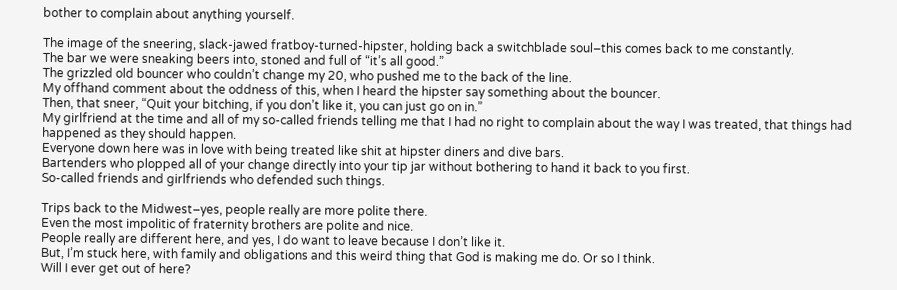bother to complain about anything yourself.

The image of the sneering, slack-jawed fratboy-turned-hipster, holding back a switchblade soul–this comes back to me constantly.
The bar we were sneaking beers into, stoned and full of “it’s all good.”
The grizzled old bouncer who couldn’t change my 20, who pushed me to the back of the line.
My offhand comment about the oddness of this, when I heard the hipster say something about the bouncer.
Then, that sneer, “Quit your bitching, if you don’t like it, you can just go on in.”
My girlfriend at the time and all of my so-called friends telling me that I had no right to complain about the way I was treated, that things had happened as they should happen.
Everyone down here was in love with being treated like shit at hipster diners and dive bars.
Bartenders who plopped all of your change directly into your tip jar without bothering to hand it back to you first.
So-called friends and girlfriends who defended such things.

Trips back to the Midwest–yes, people really are more polite there.
Even the most impolitic of fraternity brothers are polite and nice.
People really are different here, and yes, I do want to leave because I don’t like it.
But, I’m stuck here, with family and obligations and this weird thing that God is making me do. Or so I think.
Will I ever get out of here?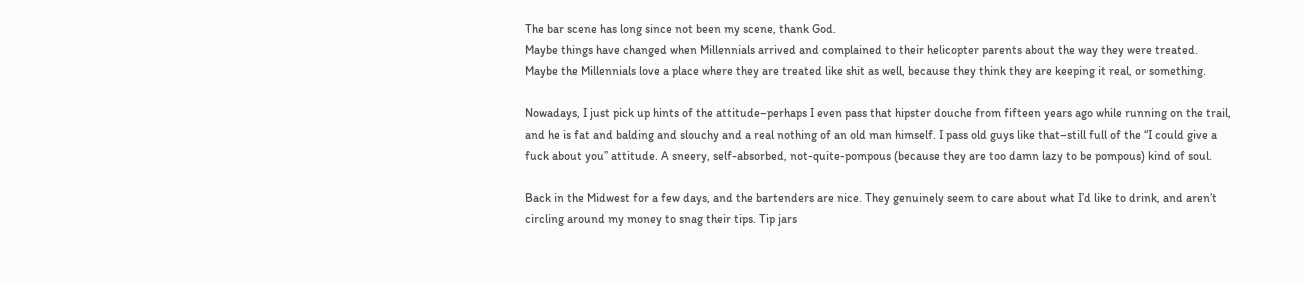The bar scene has long since not been my scene, thank God.
Maybe things have changed when Millennials arrived and complained to their helicopter parents about the way they were treated.
Maybe the Millennials love a place where they are treated like shit as well, because they think they are keeping it real, or something.

Nowadays, I just pick up hints of the attitude–perhaps I even pass that hipster douche from fifteen years ago while running on the trail, and he is fat and balding and slouchy and a real nothing of an old man himself. I pass old guys like that–still full of the “I could give a fuck about you” attitude. A sneery, self-absorbed, not-quite-pompous (because they are too damn lazy to be pompous) kind of soul.

Back in the Midwest for a few days, and the bartenders are nice. They genuinely seem to care about what I’d like to drink, and aren’t circling around my money to snag their tips. Tip jars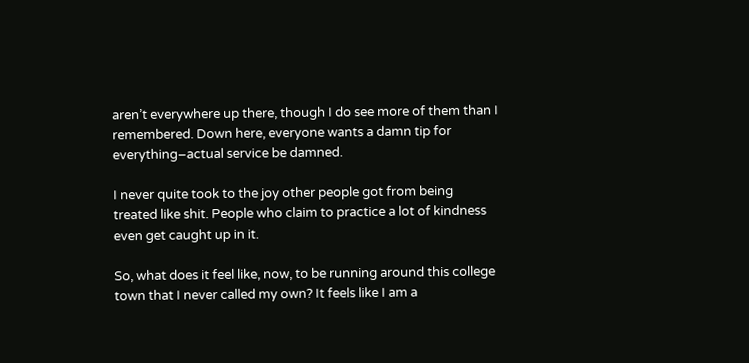aren’t everywhere up there, though I do see more of them than I remembered. Down here, everyone wants a damn tip for everything–actual service be damned.

I never quite took to the joy other people got from being treated like shit. People who claim to practice a lot of kindness even get caught up in it.

So, what does it feel like, now, to be running around this college town that I never called my own? It feels like I am a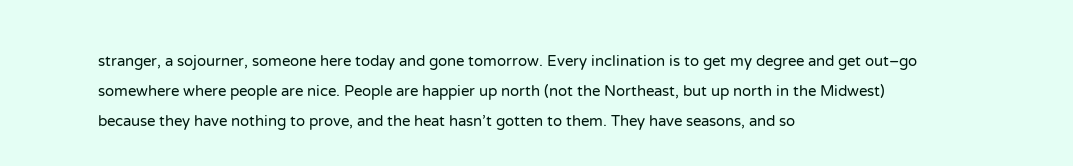stranger, a sojourner, someone here today and gone tomorrow. Every inclination is to get my degree and get out–go somewhere where people are nice. People are happier up north (not the Northeast, but up north in the Midwest) because they have nothing to prove, and the heat hasn’t gotten to them. They have seasons, and so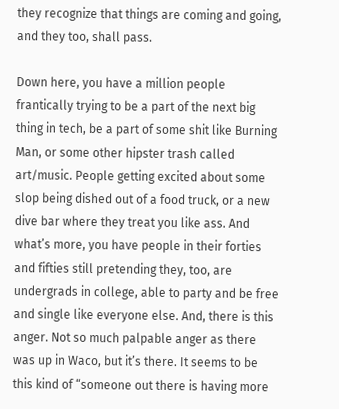they recognize that things are coming and going, and they too, shall pass.

Down here, you have a million people frantically trying to be a part of the next big thing in tech, be a part of some shit like Burning Man, or some other hipster trash called art/music. People getting excited about some slop being dished out of a food truck, or a new dive bar where they treat you like ass. And what’s more, you have people in their forties and fifties still pretending they, too, are undergrads in college, able to party and be free and single like everyone else. And, there is this anger. Not so much palpable anger as there was up in Waco, but it’s there. It seems to be this kind of “someone out there is having more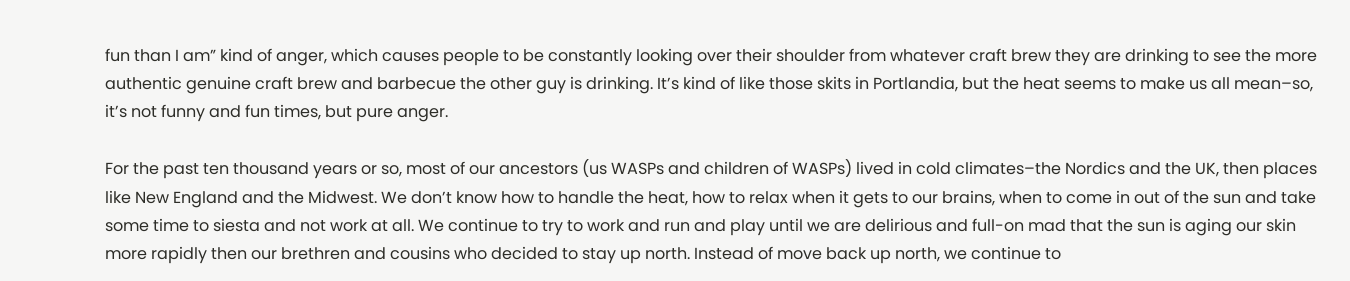fun than I am” kind of anger, which causes people to be constantly looking over their shoulder from whatever craft brew they are drinking to see the more authentic genuine craft brew and barbecue the other guy is drinking. It’s kind of like those skits in Portlandia, but the heat seems to make us all mean–so, it’s not funny and fun times, but pure anger.

For the past ten thousand years or so, most of our ancestors (us WASPs and children of WASPs) lived in cold climates–the Nordics and the UK, then places like New England and the Midwest. We don’t know how to handle the heat, how to relax when it gets to our brains, when to come in out of the sun and take some time to siesta and not work at all. We continue to try to work and run and play until we are delirious and full-on mad that the sun is aging our skin more rapidly then our brethren and cousins who decided to stay up north. Instead of move back up north, we continue to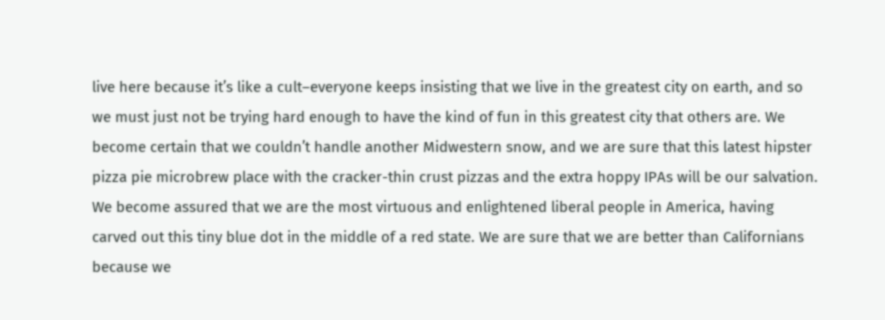live here because it’s like a cult–everyone keeps insisting that we live in the greatest city on earth, and so we must just not be trying hard enough to have the kind of fun in this greatest city that others are. We become certain that we couldn’t handle another Midwestern snow, and we are sure that this latest hipster pizza pie microbrew place with the cracker-thin crust pizzas and the extra hoppy IPAs will be our salvation. We become assured that we are the most virtuous and enlightened liberal people in America, having carved out this tiny blue dot in the middle of a red state. We are sure that we are better than Californians because we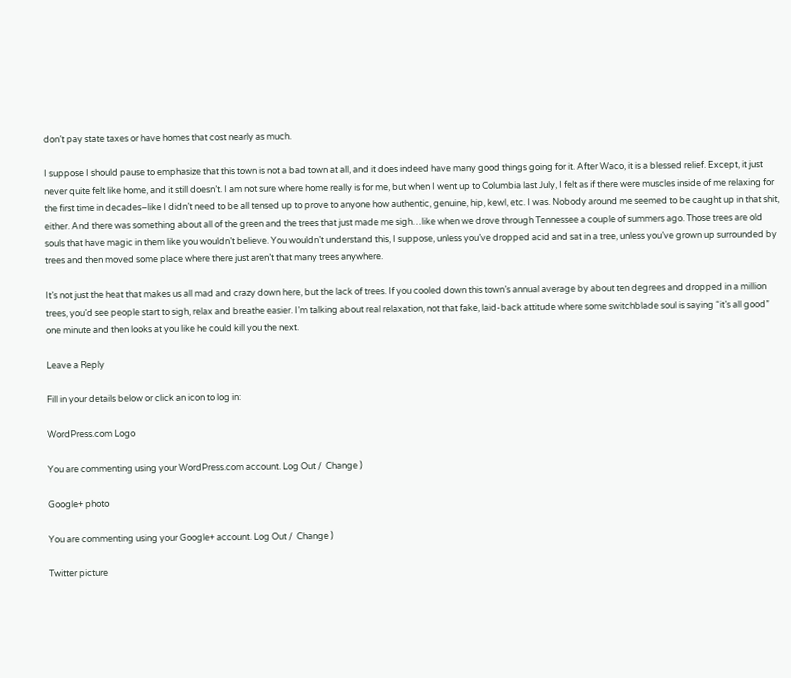don’t pay state taxes or have homes that cost nearly as much.

I suppose I should pause to emphasize that this town is not a bad town at all, and it does indeed have many good things going for it. After Waco, it is a blessed relief. Except, it just never quite felt like home, and it still doesn’t. I am not sure where home really is for me, but when I went up to Columbia last July, I felt as if there were muscles inside of me relaxing for the first time in decades–like I didn’t need to be all tensed up to prove to anyone how authentic, genuine, hip, kewl, etc. I was. Nobody around me seemed to be caught up in that shit, either. And there was something about all of the green and the trees that just made me sigh…like when we drove through Tennessee a couple of summers ago. Those trees are old souls that have magic in them like you wouldn’t believe. You wouldn’t understand this, I suppose, unless you’ve dropped acid and sat in a tree, unless you’ve grown up surrounded by trees and then moved some place where there just aren’t that many trees anywhere.

It’s not just the heat that makes us all mad and crazy down here, but the lack of trees. If you cooled down this town’s annual average by about ten degrees and dropped in a million trees, you’d see people start to sigh, relax and breathe easier. I’m talking about real relaxation, not that fake, laid-back attitude where some switchblade soul is saying “it’s all good” one minute and then looks at you like he could kill you the next.

Leave a Reply

Fill in your details below or click an icon to log in:

WordPress.com Logo

You are commenting using your WordPress.com account. Log Out /  Change )

Google+ photo

You are commenting using your Google+ account. Log Out /  Change )

Twitter picture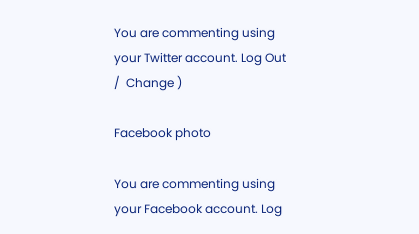You are commenting using your Twitter account. Log Out /  Change )

Facebook photo

You are commenting using your Facebook account. Log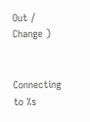Out /  Change )


Connecting to %s